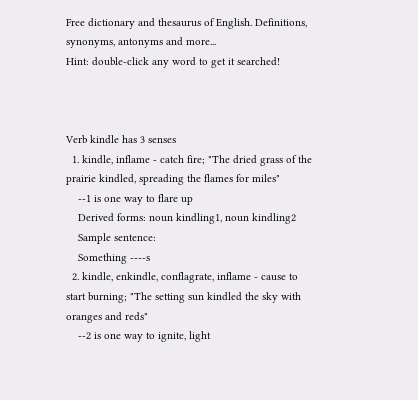Free dictionary and thesaurus of English. Definitions, synonyms, antonyms and more...
Hint: double-click any word to get it searched!



Verb kindle has 3 senses
  1. kindle, inflame - catch fire; "The dried grass of the prairie kindled, spreading the flames for miles"
    --1 is one way to flare up
    Derived forms: noun kindling1, noun kindling2
    Sample sentence:
    Something ----s
  2. kindle, enkindle, conflagrate, inflame - cause to start burning; "The setting sun kindled the sky with oranges and reds"
    --2 is one way to ignite, light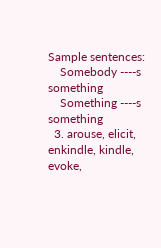Sample sentences:
    Somebody ----s something
    Something ----s something
  3. arouse, elicit, enkindle, kindle, evoke,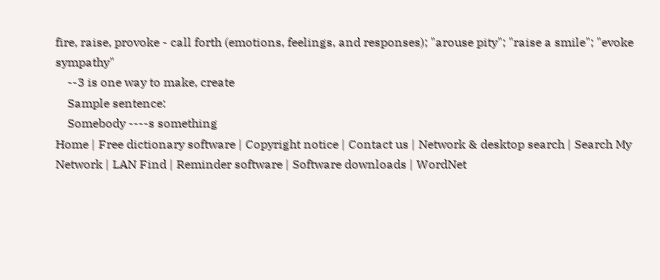fire, raise, provoke - call forth (emotions, feelings, and responses); "arouse pity"; "raise a smile"; "evoke sympathy"
    --3 is one way to make, create
    Sample sentence:
    Somebody ----s something
Home | Free dictionary software | Copyright notice | Contact us | Network & desktop search | Search My Network | LAN Find | Reminder software | Software downloads | WordNet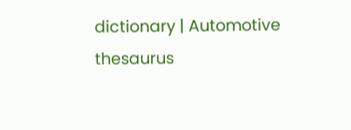dictionary | Automotive thesaurus